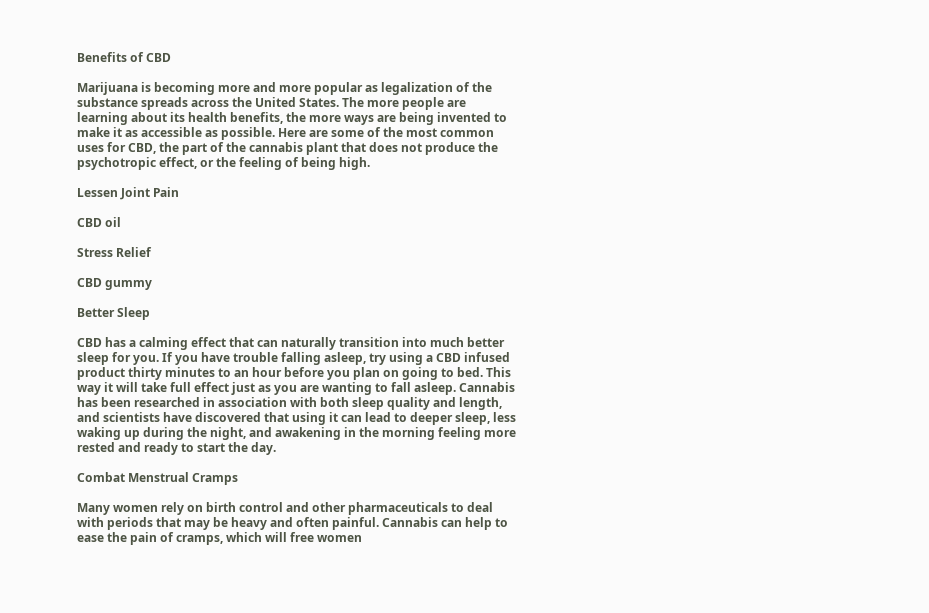Benefits of CBD

Marijuana is becoming more and more popular as legalization of the substance spreads across the United States. The more people are learning about its health benefits, the more ways are being invented to make it as accessible as possible. Here are some of the most common uses for CBD, the part of the cannabis plant that does not produce the psychotropic effect, or the feeling of being high.

Lessen Joint Pain

CBD oil

Stress Relief

CBD gummy

Better Sleep

CBD has a calming effect that can naturally transition into much better sleep for you. If you have trouble falling asleep, try using a CBD infused product thirty minutes to an hour before you plan on going to bed. This way it will take full effect just as you are wanting to fall asleep. Cannabis has been researched in association with both sleep quality and length, and scientists have discovered that using it can lead to deeper sleep, less waking up during the night, and awakening in the morning feeling more rested and ready to start the day.

Combat Menstrual Cramps

Many women rely on birth control and other pharmaceuticals to deal with periods that may be heavy and often painful. Cannabis can help to ease the pain of cramps, which will free women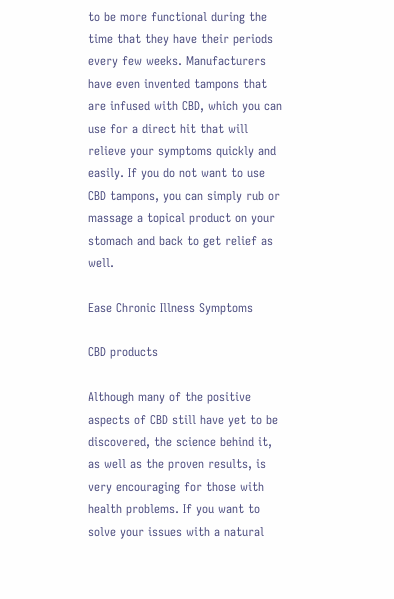to be more functional during the time that they have their periods every few weeks. Manufacturers have even invented tampons that are infused with CBD, which you can use for a direct hit that will relieve your symptoms quickly and easily. If you do not want to use CBD tampons, you can simply rub or massage a topical product on your stomach and back to get relief as well.

Ease Chronic Illness Symptoms

CBD products

Although many of the positive aspects of CBD still have yet to be discovered, the science behind it, as well as the proven results, is very encouraging for those with health problems. If you want to solve your issues with a natural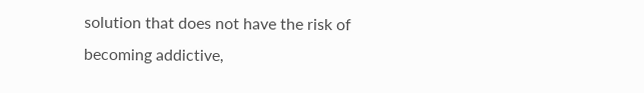solution that does not have the risk of becoming addictive,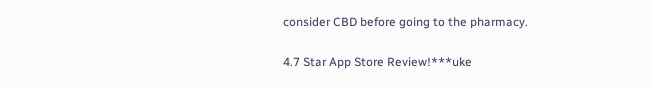consider CBD before going to the pharmacy.

4.7 Star App Store Review!***uke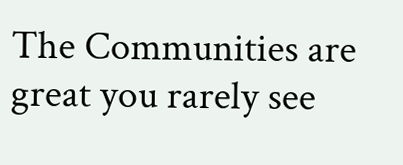The Communities are great you rarely see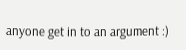anyone get in to an argument :)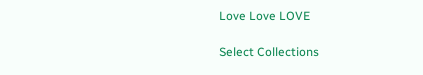Love Love LOVE

Select Collections